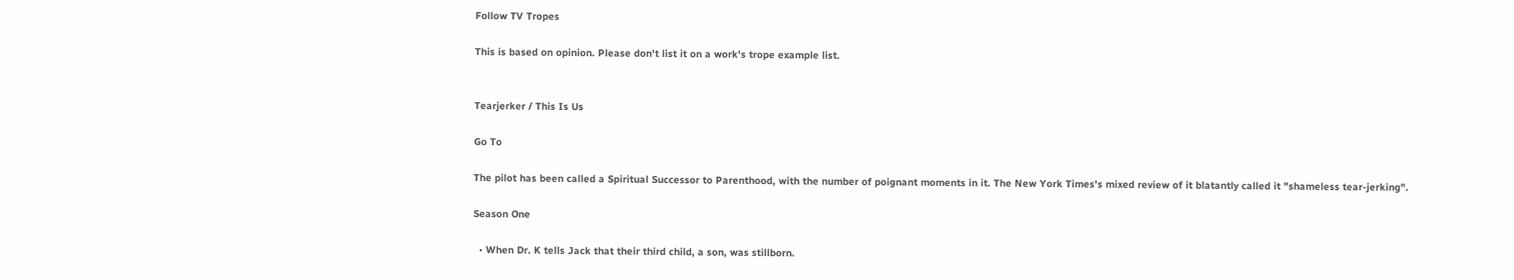Follow TV Tropes

This is based on opinion. Please don't list it on a work's trope example list.


Tearjerker / This Is Us

Go To

The pilot has been called a Spiritual Successor to Parenthood, with the number of poignant moments in it. The New York Times's mixed review of it blatantly called it "shameless tear-jerking".

Season One

  • When Dr. K tells Jack that their third child, a son, was stillborn.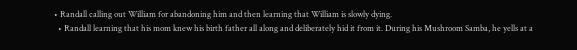• Randall calling out William for abandoning him and then learning that William is slowly dying.
  • Randall learning that his mom knew his birth father all along and deliberately hid it from it. During his Mushroom Samba, he yells at a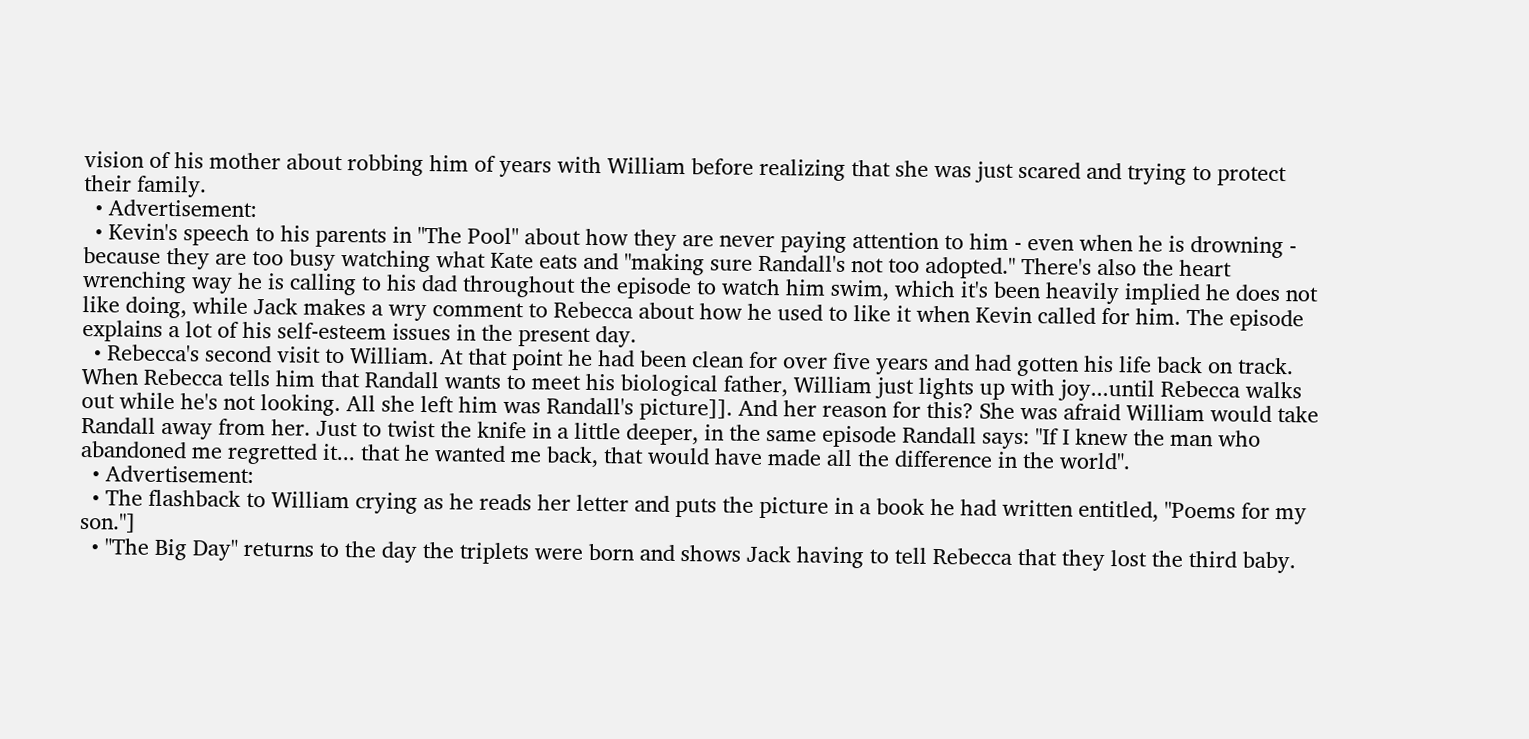vision of his mother about robbing him of years with William before realizing that she was just scared and trying to protect their family.
  • Advertisement:
  • Kevin's speech to his parents in "The Pool" about how they are never paying attention to him - even when he is drowning - because they are too busy watching what Kate eats and "making sure Randall's not too adopted." There's also the heart wrenching way he is calling to his dad throughout the episode to watch him swim, which it's been heavily implied he does not like doing, while Jack makes a wry comment to Rebecca about how he used to like it when Kevin called for him. The episode explains a lot of his self-esteem issues in the present day.
  • Rebecca's second visit to William. At that point he had been clean for over five years and had gotten his life back on track. When Rebecca tells him that Randall wants to meet his biological father, William just lights up with joy...until Rebecca walks out while he's not looking. All she left him was Randall's picture]]. And her reason for this? She was afraid William would take Randall away from her. Just to twist the knife in a little deeper, in the same episode Randall says: "If I knew the man who abandoned me regretted it... that he wanted me back, that would have made all the difference in the world".
  • Advertisement:
  • The flashback to William crying as he reads her letter and puts the picture in a book he had written entitled, "Poems for my son."]
  • "The Big Day" returns to the day the triplets were born and shows Jack having to tell Rebecca that they lost the third baby.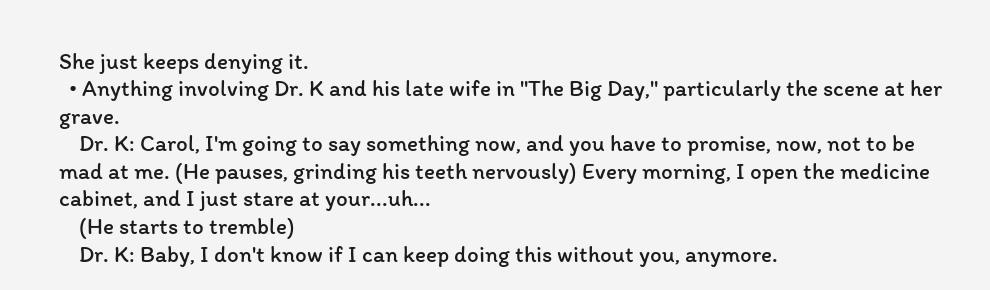She just keeps denying it.
  • Anything involving Dr. K and his late wife in "The Big Day," particularly the scene at her grave.
    Dr. K: Carol, I'm going to say something now, and you have to promise, now, not to be mad at me. (He pauses, grinding his teeth nervously) Every morning, I open the medicine cabinet, and I just stare at your...uh...
    (He starts to tremble)
    Dr. K: Baby, I don't know if I can keep doing this without you, anymore.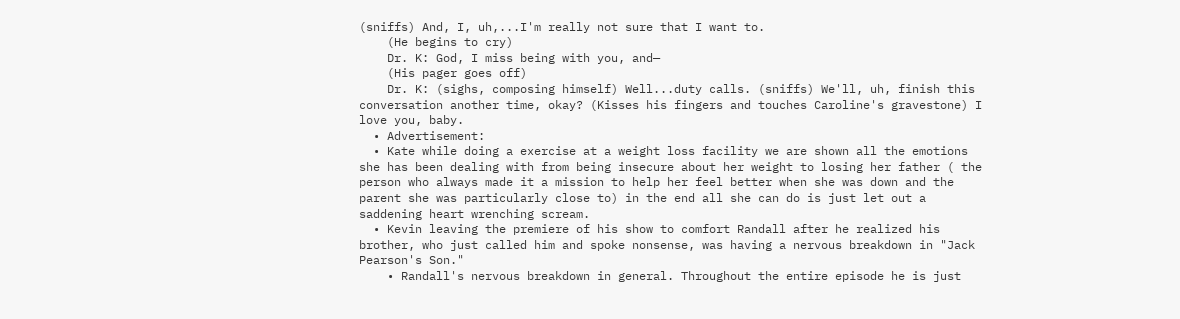(sniffs) And, I, uh,...I'm really not sure that I want to.
    (He begins to cry)
    Dr. K: God, I miss being with you, and—
    (His pager goes off)
    Dr. K: (sighs, composing himself) Well...duty calls. (sniffs) We'll, uh, finish this conversation another time, okay? (Kisses his fingers and touches Caroline's gravestone) I love you, baby.
  • Advertisement:
  • Kate while doing a exercise at a weight loss facility we are shown all the emotions she has been dealing with from being insecure about her weight to losing her father ( the person who always made it a mission to help her feel better when she was down and the parent she was particularly close to) in the end all she can do is just let out a saddening heart wrenching scream.
  • Kevin leaving the premiere of his show to comfort Randall after he realized his brother, who just called him and spoke nonsense, was having a nervous breakdown in "Jack Pearson's Son."
    • Randall's nervous breakdown in general. Throughout the entire episode he is just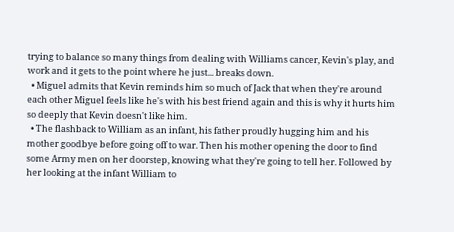trying to balance so many things from dealing with Williams cancer, Kevin's play, and work and it gets to the point where he just... breaks down.
  • Miguel admits that Kevin reminds him so much of Jack that when they're around each other Miguel feels like he's with his best friend again and this is why it hurts him so deeply that Kevin doesn't like him.
  • The flashback to William as an infant, his father proudly hugging him and his mother goodbye before going off to war. Then his mother opening the door to find some Army men on her doorstep, knowing what they're going to tell her. Followed by her looking at the infant William to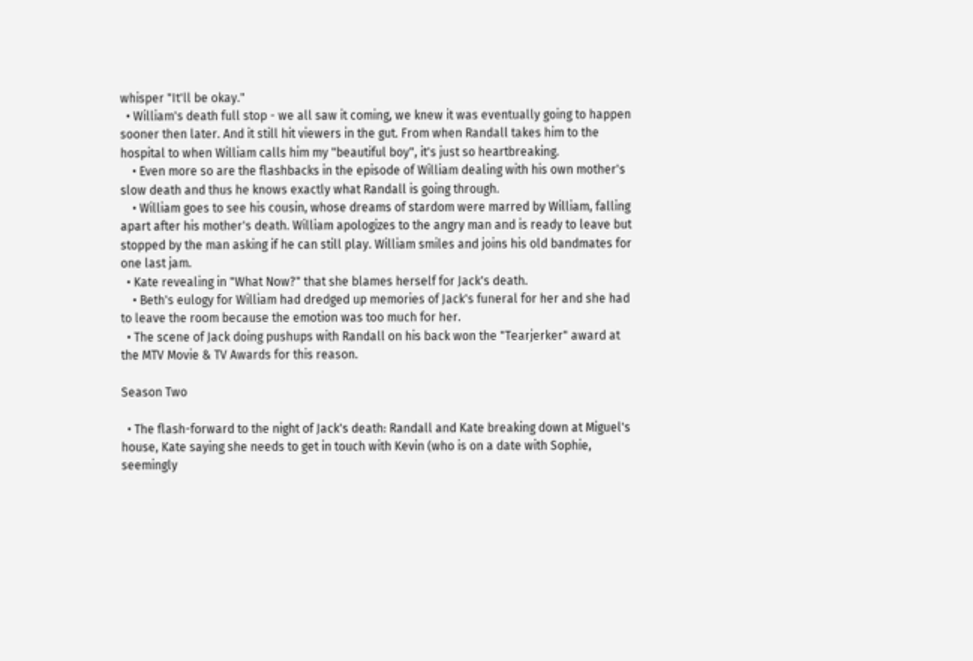whisper "It'll be okay."
  • William's death full stop - we all saw it coming, we knew it was eventually going to happen sooner then later. And it still hit viewers in the gut. From when Randall takes him to the hospital to when William calls him my "beautiful boy", it's just so heartbreaking.
    • Even more so are the flashbacks in the episode of William dealing with his own mother's slow death and thus he knows exactly what Randall is going through.
    • William goes to see his cousin, whose dreams of stardom were marred by William, falling apart after his mother's death. William apologizes to the angry man and is ready to leave but stopped by the man asking if he can still play. William smiles and joins his old bandmates for one last jam.
  • Kate revealing in "What Now?" that she blames herself for Jack's death.
    • Beth's eulogy for William had dredged up memories of Jack's funeral for her and she had to leave the room because the emotion was too much for her.
  • The scene of Jack doing pushups with Randall on his back won the "Tearjerker" award at the MTV Movie & TV Awards for this reason.

Season Two

  • The flash-forward to the night of Jack's death: Randall and Kate breaking down at Miguel's house, Kate saying she needs to get in touch with Kevin (who is on a date with Sophie, seemingly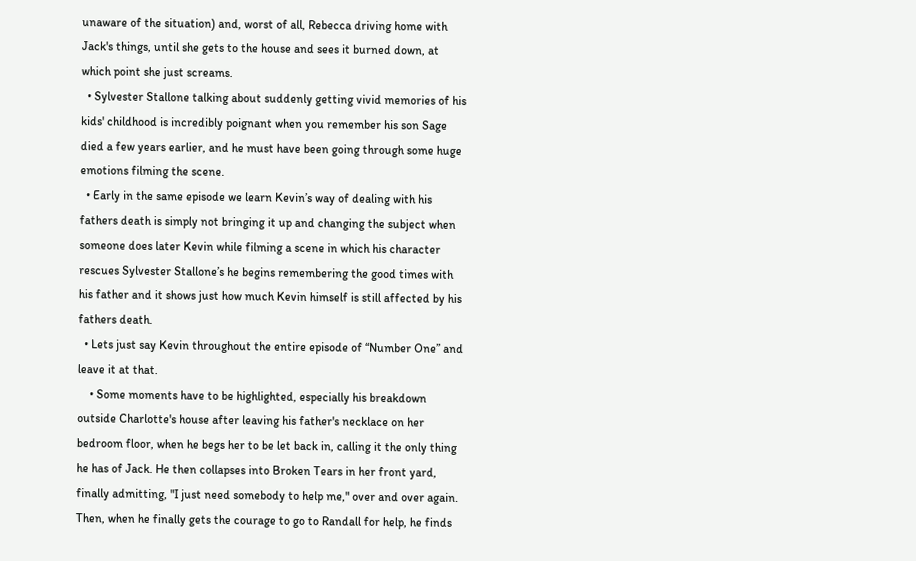unaware of the situation) and, worst of all, Rebecca driving home with Jack's things, until she gets to the house and sees it burned down, at which point she just screams.
  • Sylvester Stallone talking about suddenly getting vivid memories of his kids' childhood is incredibly poignant when you remember his son Sage died a few years earlier, and he must have been going through some huge emotions filming the scene.
  • Early in the same episode we learn Kevin’s way of dealing with his fathers death is simply not bringing it up and changing the subject when someone does later Kevin while filming a scene in which his character rescues Sylvester Stallone’s he begins remembering the good times with his father and it shows just how much Kevin himself is still affected by his fathers death.
  • Lets just say Kevin throughout the entire episode of “Number One” and leave it at that.
    • Some moments have to be highlighted, especially his breakdown outside Charlotte's house after leaving his father's necklace on her bedroom floor, when he begs her to be let back in, calling it the only thing he has of Jack. He then collapses into Broken Tears in her front yard, finally admitting, "I just need somebody to help me," over and over again. Then, when he finally gets the courage to go to Randall for help, he finds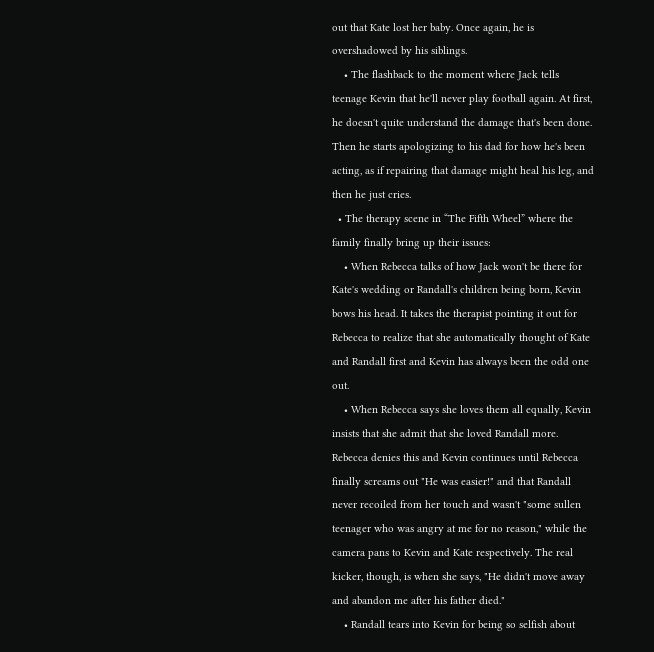out that Kate lost her baby. Once again, he is overshadowed by his siblings.
    • The flashback to the moment where Jack tells teenage Kevin that he'll never play football again. At first, he doesn't quite understand the damage that's been done. Then he starts apologizing to his dad for how he's been acting, as if repairing that damage might heal his leg, and then he just cries.
  • The therapy scene in “The Fifth Wheel” where the family finally bring up their issues:
    • When Rebecca talks of how Jack won't be there for Kate's wedding or Randall's children being born, Kevin bows his head. It takes the therapist pointing it out for Rebecca to realize that she automatically thought of Kate and Randall first and Kevin has always been the odd one out.
    • When Rebecca says she loves them all equally, Kevin insists that she admit that she loved Randall more. Rebecca denies this and Kevin continues until Rebecca finally screams out "He was easier!" and that Randall never recoiled from her touch and wasn't "some sullen teenager who was angry at me for no reason," while the camera pans to Kevin and Kate respectively. The real kicker, though, is when she says, "He didn't move away and abandon me after his father died."
    • Randall tears into Kevin for being so selfish about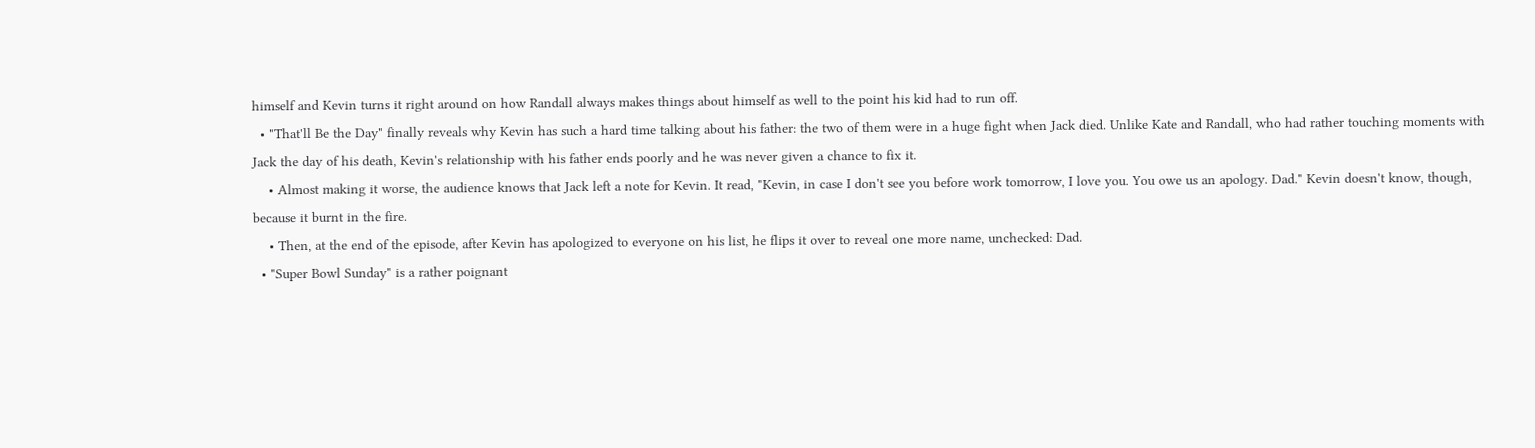himself and Kevin turns it right around on how Randall always makes things about himself as well to the point his kid had to run off.
  • "That'll Be the Day" finally reveals why Kevin has such a hard time talking about his father: the two of them were in a huge fight when Jack died. Unlike Kate and Randall, who had rather touching moments with Jack the day of his death, Kevin's relationship with his father ends poorly and he was never given a chance to fix it.
    • Almost making it worse, the audience knows that Jack left a note for Kevin. It read, "Kevin, in case I don't see you before work tomorrow, I love you. You owe us an apology. Dad." Kevin doesn't know, though, because it burnt in the fire.
    • Then, at the end of the episode, after Kevin has apologized to everyone on his list, he flips it over to reveal one more name, unchecked: Dad.
  • "Super Bowl Sunday" is a rather poignant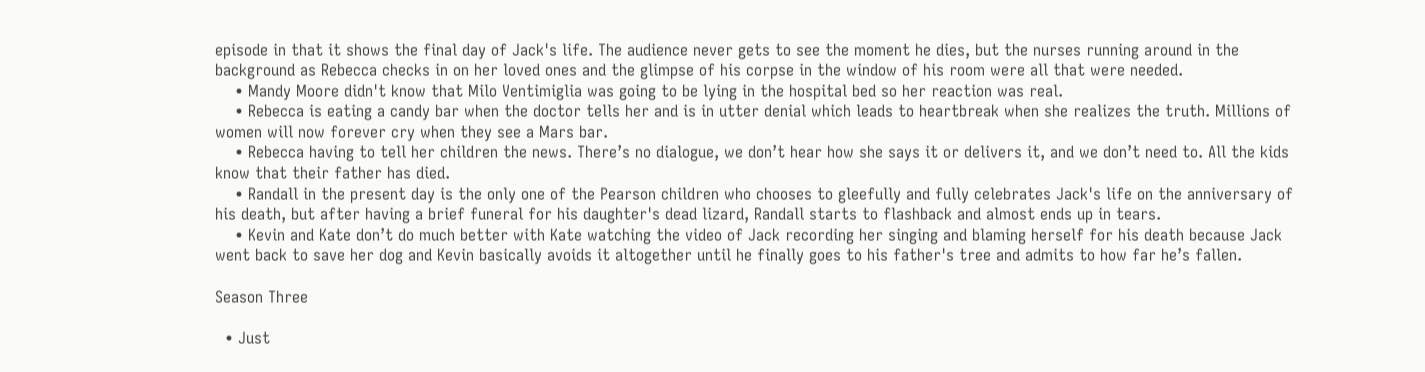episode in that it shows the final day of Jack's life. The audience never gets to see the moment he dies, but the nurses running around in the background as Rebecca checks in on her loved ones and the glimpse of his corpse in the window of his room were all that were needed.
    • Mandy Moore didn't know that Milo Ventimiglia was going to be lying in the hospital bed so her reaction was real.
    • Rebecca is eating a candy bar when the doctor tells her and is in utter denial which leads to heartbreak when she realizes the truth. Millions of women will now forever cry when they see a Mars bar.
    • Rebecca having to tell her children the news. There’s no dialogue, we don’t hear how she says it or delivers it, and we don’t need to. All the kids know that their father has died.
    • Randall in the present day is the only one of the Pearson children who chooses to gleefully and fully celebrates Jack's life on the anniversary of his death, but after having a brief funeral for his daughter's dead lizard, Randall starts to flashback and almost ends up in tears.
    • Kevin and Kate don’t do much better with Kate watching the video of Jack recording her singing and blaming herself for his death because Jack went back to save her dog and Kevin basically avoids it altogether until he finally goes to his father's tree and admits to how far he’s fallen.

Season Three

  • Just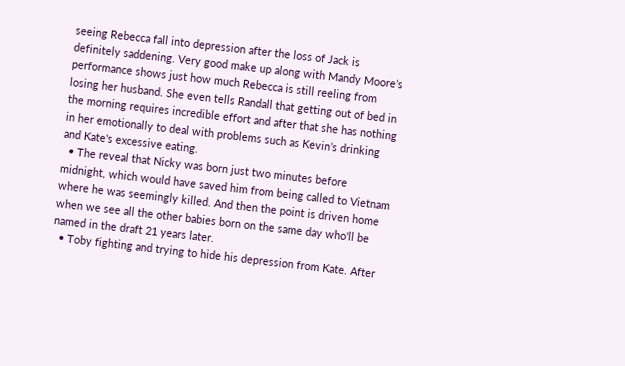seeing Rebecca fall into depression after the loss of Jack is definitely saddening. Very good make up along with Mandy Moore’s performance shows just how much Rebecca is still reeling from losing her husband. She even tells Randall that getting out of bed in the morning requires incredible effort and after that she has nothing in her emotionally to deal with problems such as Kevin’s drinking and Kate's excessive eating.
  • The reveal that Nicky was born just two minutes before midnight, which would have saved him from being called to Vietnam where he was seemingly killed. And then the point is driven home when we see all the other babies born on the same day who'll be named in the draft 21 years later.
  • Toby fighting and trying to hide his depression from Kate. After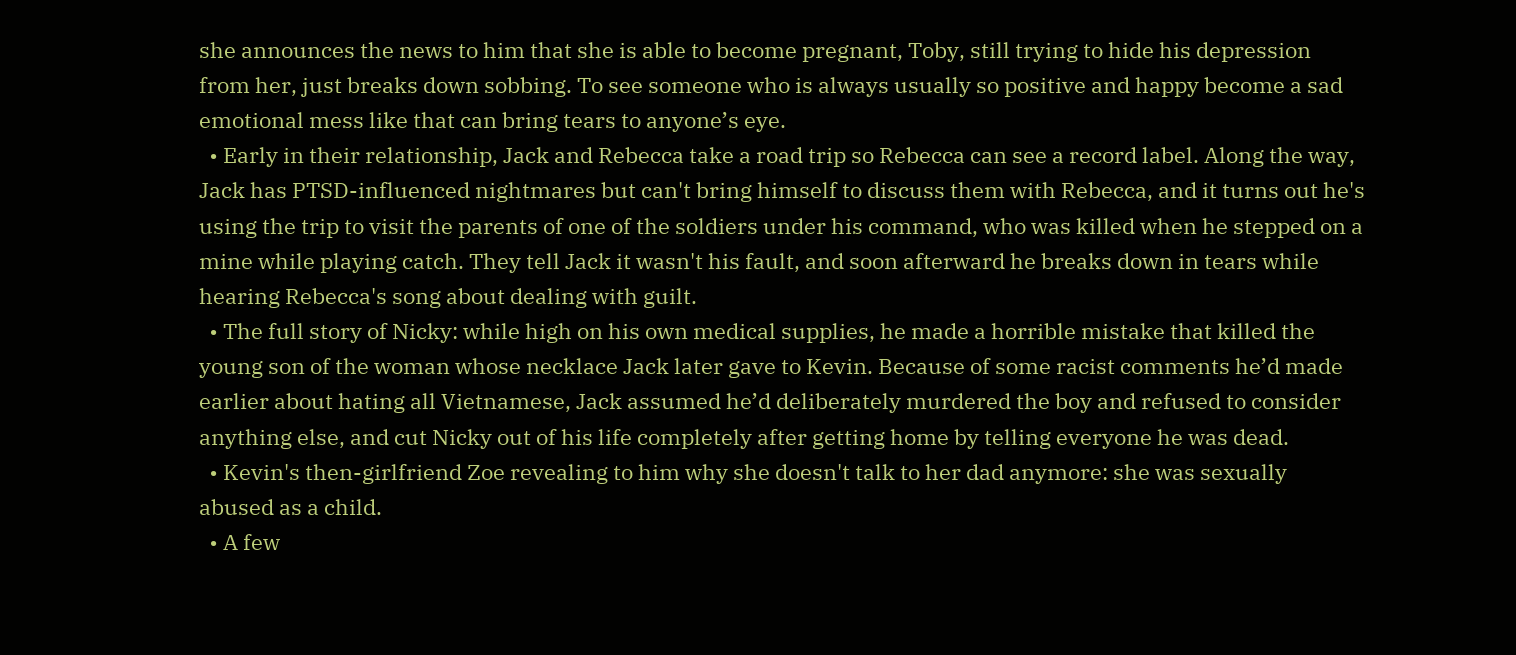she announces the news to him that she is able to become pregnant, Toby, still trying to hide his depression from her, just breaks down sobbing. To see someone who is always usually so positive and happy become a sad emotional mess like that can bring tears to anyone’s eye.
  • Early in their relationship, Jack and Rebecca take a road trip so Rebecca can see a record label. Along the way, Jack has PTSD-influenced nightmares but can't bring himself to discuss them with Rebecca, and it turns out he's using the trip to visit the parents of one of the soldiers under his command, who was killed when he stepped on a mine while playing catch. They tell Jack it wasn't his fault, and soon afterward he breaks down in tears while hearing Rebecca's song about dealing with guilt.
  • The full story of Nicky: while high on his own medical supplies, he made a horrible mistake that killed the young son of the woman whose necklace Jack later gave to Kevin. Because of some racist comments he’d made earlier about hating all Vietnamese, Jack assumed he’d deliberately murdered the boy and refused to consider anything else, and cut Nicky out of his life completely after getting home by telling everyone he was dead.
  • Kevin's then-girlfriend Zoe revealing to him why she doesn't talk to her dad anymore: she was sexually abused as a child.
  • A few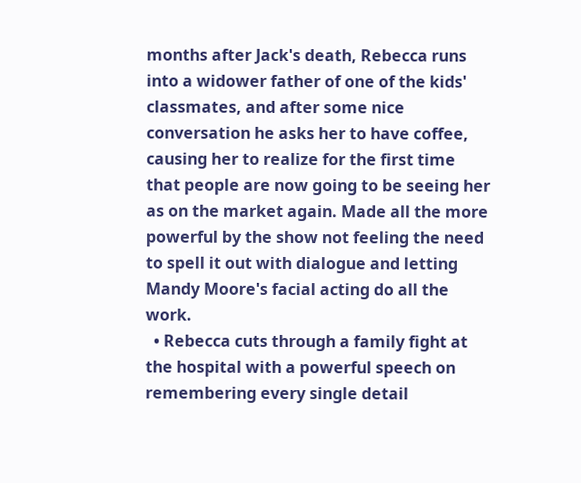months after Jack's death, Rebecca runs into a widower father of one of the kids' classmates, and after some nice conversation he asks her to have coffee, causing her to realize for the first time that people are now going to be seeing her as on the market again. Made all the more powerful by the show not feeling the need to spell it out with dialogue and letting Mandy Moore's facial acting do all the work.
  • Rebecca cuts through a family fight at the hospital with a powerful speech on remembering every single detail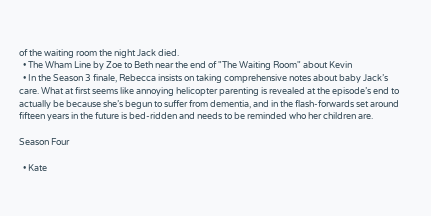of the waiting room the night Jack died.
  • The Wham Line by Zoe to Beth near the end of "The Waiting Room" about Kevin
  • In the Season 3 finale, Rebecca insists on taking comprehensive notes about baby Jack’s care. What at first seems like annoying helicopter parenting is revealed at the episode’s end to actually be because she’s begun to suffer from dementia, and in the flash-forwards set around fifteen years in the future is bed-ridden and needs to be reminded who her children are.

Season Four

  • Kate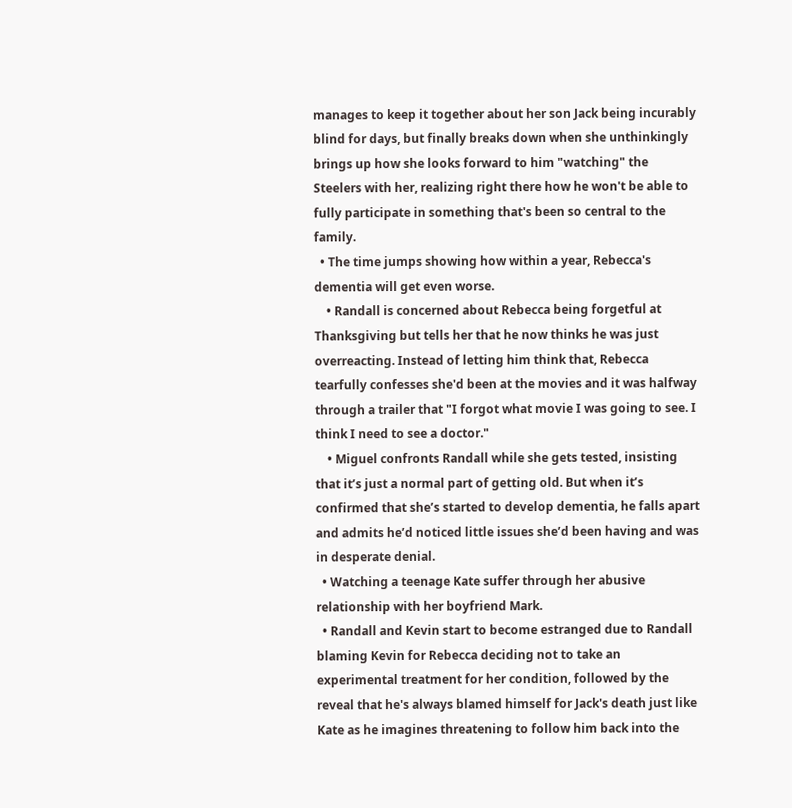manages to keep it together about her son Jack being incurably blind for days, but finally breaks down when she unthinkingly brings up how she looks forward to him "watching" the Steelers with her, realizing right there how he won't be able to fully participate in something that's been so central to the family.
  • The time jumps showing how within a year, Rebecca's dementia will get even worse.
    • Randall is concerned about Rebecca being forgetful at Thanksgiving but tells her that he now thinks he was just overreacting. Instead of letting him think that, Rebecca tearfully confesses she'd been at the movies and it was halfway through a trailer that "I forgot what movie I was going to see. I think I need to see a doctor."
    • Miguel confronts Randall while she gets tested, insisting that it’s just a normal part of getting old. But when it’s confirmed that she’s started to develop dementia, he falls apart and admits he’d noticed little issues she’d been having and was in desperate denial.
  • Watching a teenage Kate suffer through her abusive relationship with her boyfriend Mark.
  • Randall and Kevin start to become estranged due to Randall blaming Kevin for Rebecca deciding not to take an experimental treatment for her condition, followed by the reveal that he's always blamed himself for Jack's death just like Kate as he imagines threatening to follow him back into the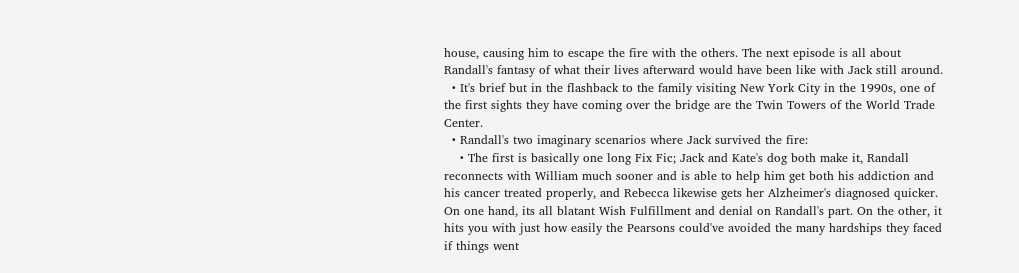house, causing him to escape the fire with the others. The next episode is all about Randall's fantasy of what their lives afterward would have been like with Jack still around.
  • It's brief but in the flashback to the family visiting New York City in the 1990s, one of the first sights they have coming over the bridge are the Twin Towers of the World Trade Center.
  • Randall's two imaginary scenarios where Jack survived the fire:
    • The first is basically one long Fix Fic; Jack and Kate's dog both make it, Randall reconnects with William much sooner and is able to help him get both his addiction and his cancer treated properly, and Rebecca likewise gets her Alzheimer's diagnosed quicker. On one hand, its all blatant Wish Fulfillment and denial on Randall's part. On the other, it hits you with just how easily the Pearsons could've avoided the many hardships they faced if things went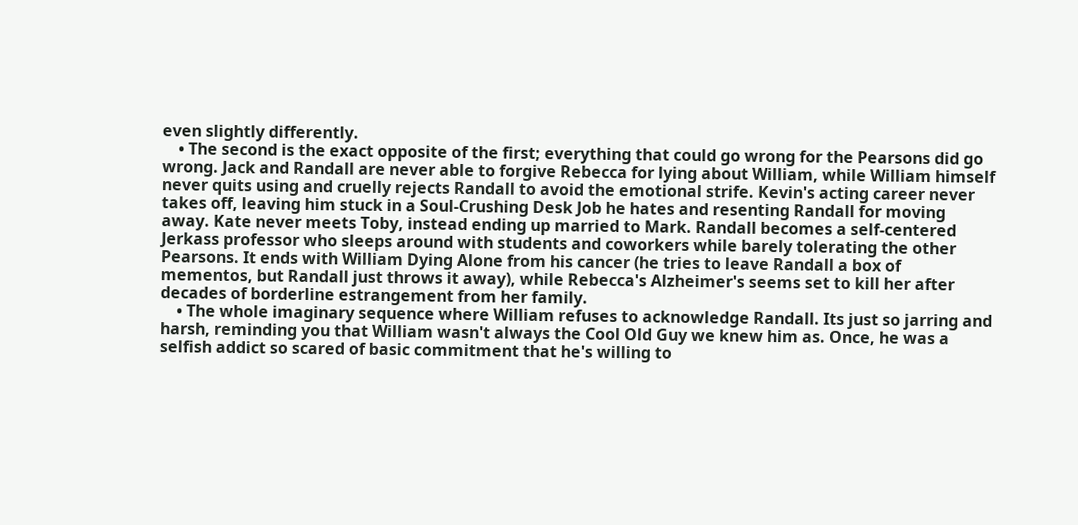even slightly differently.
    • The second is the exact opposite of the first; everything that could go wrong for the Pearsons did go wrong. Jack and Randall are never able to forgive Rebecca for lying about William, while William himself never quits using and cruelly rejects Randall to avoid the emotional strife. Kevin's acting career never takes off, leaving him stuck in a Soul-Crushing Desk Job he hates and resenting Randall for moving away. Kate never meets Toby, instead ending up married to Mark. Randall becomes a self-centered Jerkass professor who sleeps around with students and coworkers while barely tolerating the other Pearsons. It ends with William Dying Alone from his cancer (he tries to leave Randall a box of mementos, but Randall just throws it away), while Rebecca's Alzheimer's seems set to kill her after decades of borderline estrangement from her family.
    • The whole imaginary sequence where William refuses to acknowledge Randall. Its just so jarring and harsh, reminding you that William wasn't always the Cool Old Guy we knew him as. Once, he was a selfish addict so scared of basic commitment that he's willing to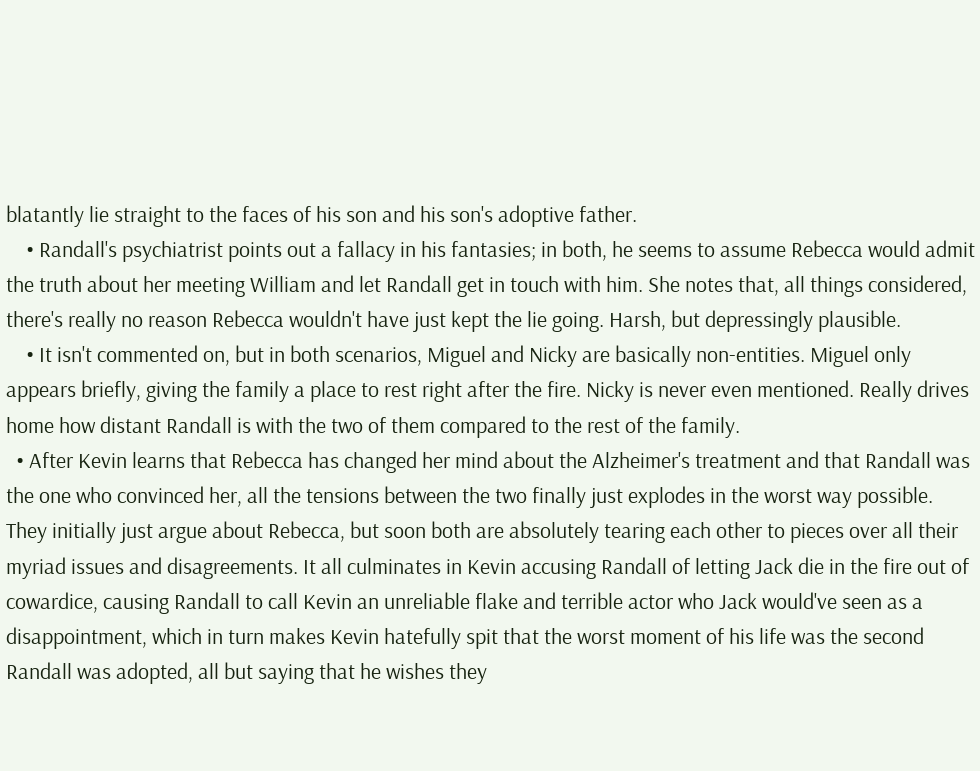blatantly lie straight to the faces of his son and his son's adoptive father.
    • Randall's psychiatrist points out a fallacy in his fantasies; in both, he seems to assume Rebecca would admit the truth about her meeting William and let Randall get in touch with him. She notes that, all things considered, there's really no reason Rebecca wouldn't have just kept the lie going. Harsh, but depressingly plausible.
    • It isn't commented on, but in both scenarios, Miguel and Nicky are basically non-entities. Miguel only appears briefly, giving the family a place to rest right after the fire. Nicky is never even mentioned. Really drives home how distant Randall is with the two of them compared to the rest of the family.
  • After Kevin learns that Rebecca has changed her mind about the Alzheimer's treatment and that Randall was the one who convinced her, all the tensions between the two finally just explodes in the worst way possible. They initially just argue about Rebecca, but soon both are absolutely tearing each other to pieces over all their myriad issues and disagreements. It all culminates in Kevin accusing Randall of letting Jack die in the fire out of cowardice, causing Randall to call Kevin an unreliable flake and terrible actor who Jack would've seen as a disappointment, which in turn makes Kevin hatefully spit that the worst moment of his life was the second Randall was adopted, all but saying that he wishes they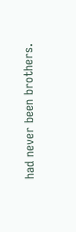had never been brothers.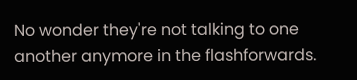No wonder they're not talking to one another anymore in the flashforwards.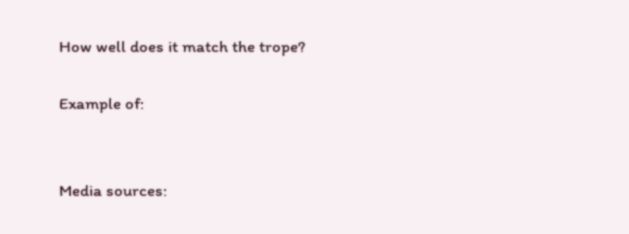How well does it match the trope?

Example of:


Media sources: